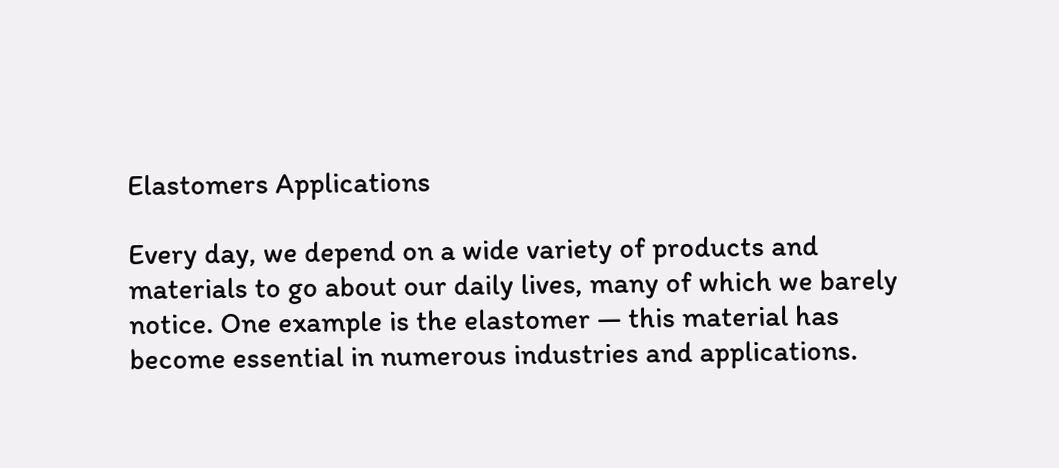Elastomers Applications

Every day, we depend on a wide variety of products and materials to go about our daily lives, many of which we barely notice. One example is the elastomer — this material has become essential in numerous industries and applications.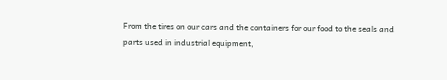From the tires on our cars and the containers for our food to the seals and parts used in industrial equipment,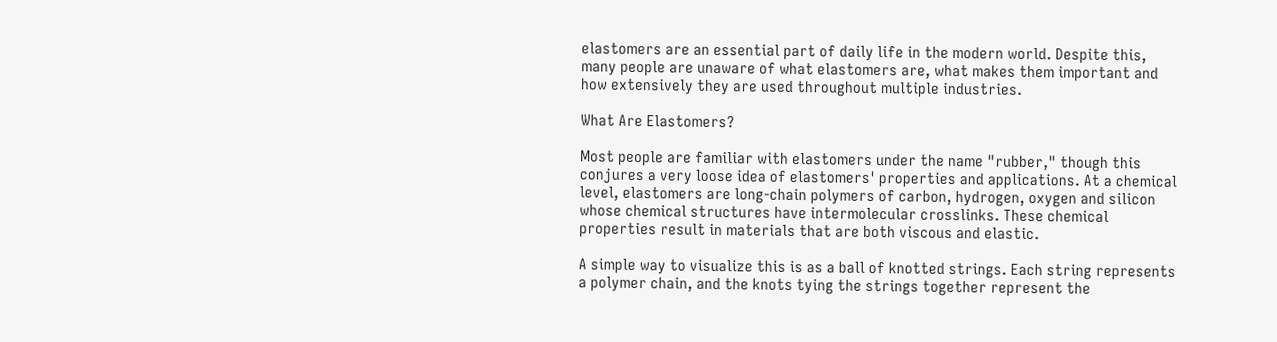elastomers are an essential part of daily life in the modern world. Despite this, many people are unaware of what elastomers are, what makes them important and how extensively they are used throughout multiple industries.

What Are Elastomers?

Most people are familiar with elastomers under the name "rubber," though this conjures a very loose idea of elastomers' properties and applications. At a chemical level, elastomers are long-chain polymers of carbon, hydrogen, oxygen and silicon whose chemical structures have intermolecular crosslinks. These chemical properties result in materials that are both viscous and elastic.

A simple way to visualize this is as a ball of knotted strings. Each string represents a polymer chain, and the knots tying the strings together represent the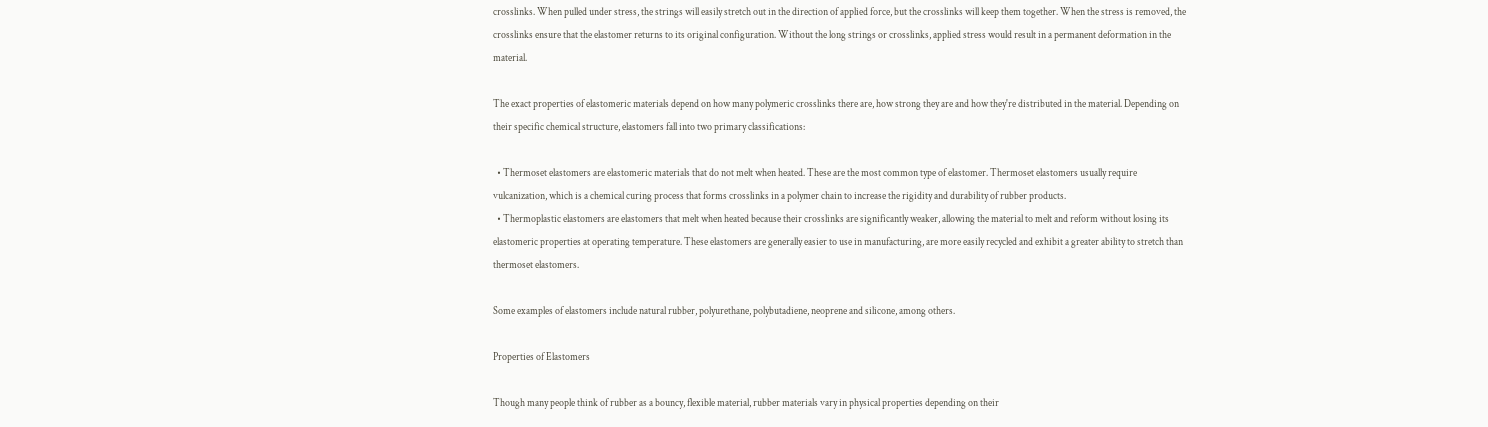crosslinks. When pulled under stress, the strings will easily stretch out in the direction of applied force, but the crosslinks will keep them together. When the stress is removed, the crosslinks ensure that the elastomer returns to its original configuration. Without the long strings or crosslinks, applied stress would result in a permanent deformation in the material.

The exact properties of elastomeric materials depend on how many polymeric crosslinks there are, how strong they are and how they're distributed in the material. Depending on their specific chemical structure, elastomers fall into two primary classifications:

  • Thermoset elastomers are elastomeric materials that do not melt when heated. These are the most common type of elastomer. Thermoset elastomers usually require vulcanization, which is a chemical curing process that forms crosslinks in a polymer chain to increase the rigidity and durability of rubber products.
  • Thermoplastic elastomers are elastomers that melt when heated because their crosslinks are significantly weaker, allowing the material to melt and reform without losing its elastomeric properties at operating temperature. These elastomers are generally easier to use in manufacturing, are more easily recycled and exhibit a greater ability to stretch than thermoset elastomers.

Some examples of elastomers include natural rubber, polyurethane, polybutadiene, neoprene and silicone, among others.

Properties of Elastomers

Though many people think of rubber as a bouncy, flexible material, rubber materials vary in physical properties depending on their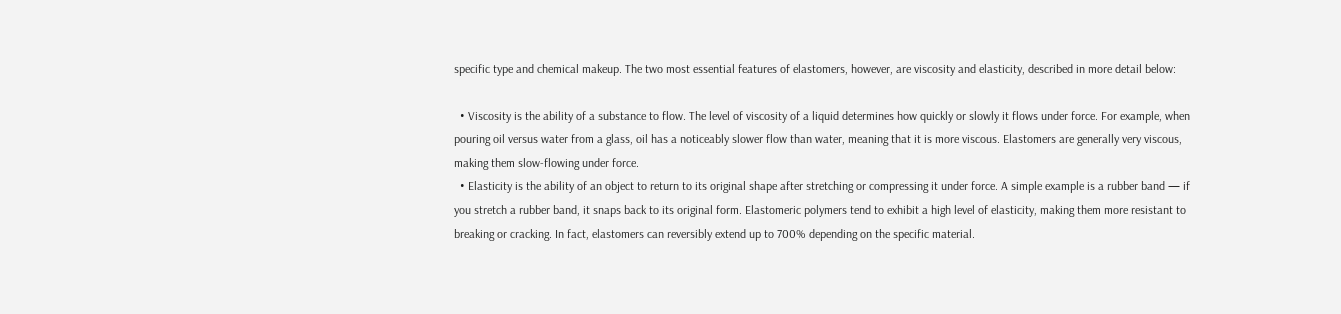specific type and chemical makeup. The two most essential features of elastomers, however, are viscosity and elasticity, described in more detail below:

  • Viscosity is the ability of a substance to flow. The level of viscosity of a liquid determines how quickly or slowly it flows under force. For example, when pouring oil versus water from a glass, oil has a noticeably slower flow than water, meaning that it is more viscous. Elastomers are generally very viscous, making them slow-flowing under force.
  • Elasticity is the ability of an object to return to its original shape after stretching or compressing it under force. A simple example is a rubber band — if you stretch a rubber band, it snaps back to its original form. Elastomeric polymers tend to exhibit a high level of elasticity, making them more resistant to breaking or cracking. In fact, elastomers can reversibly extend up to 700% depending on the specific material.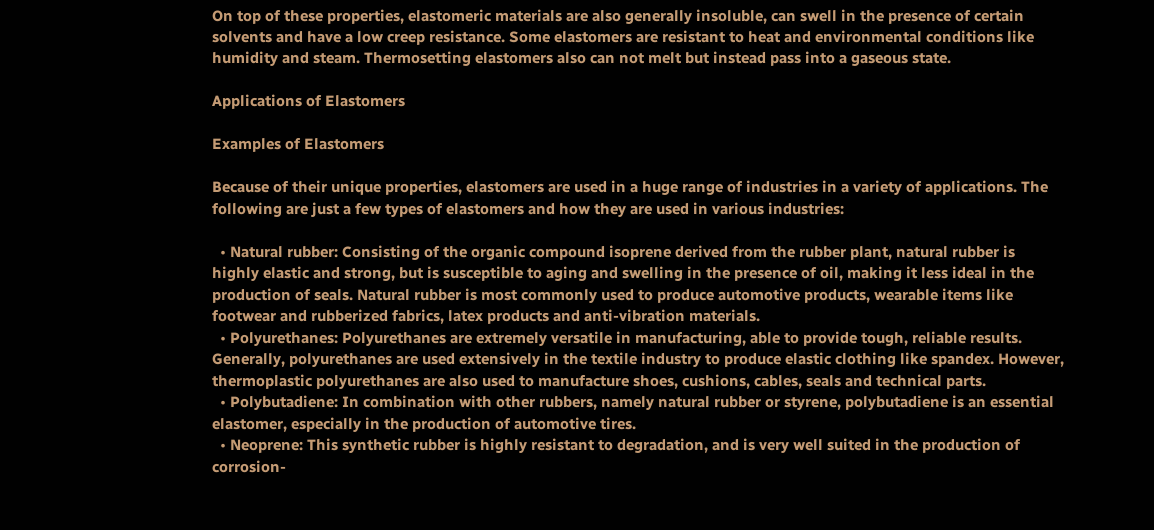On top of these properties, elastomeric materials are also generally insoluble, can swell in the presence of certain solvents and have a low creep resistance. Some elastomers are resistant to heat and environmental conditions like humidity and steam. Thermosetting elastomers also can not melt but instead pass into a gaseous state.

Applications of Elastomers

Examples of Elastomers

Because of their unique properties, elastomers are used in a huge range of industries in a variety of applications. The following are just a few types of elastomers and how they are used in various industries:

  • Natural rubber: Consisting of the organic compound isoprene derived from the rubber plant, natural rubber is highly elastic and strong, but is susceptible to aging and swelling in the presence of oil, making it less ideal in the production of seals. Natural rubber is most commonly used to produce automotive products, wearable items like footwear and rubberized fabrics, latex products and anti-vibration materials.
  • Polyurethanes: Polyurethanes are extremely versatile in manufacturing, able to provide tough, reliable results. Generally, polyurethanes are used extensively in the textile industry to produce elastic clothing like spandex. However, thermoplastic polyurethanes are also used to manufacture shoes, cushions, cables, seals and technical parts.
  • Polybutadiene: In combination with other rubbers, namely natural rubber or styrene, polybutadiene is an essential elastomer, especially in the production of automotive tires.
  • Neoprene: This synthetic rubber is highly resistant to degradation, and is very well suited in the production of corrosion-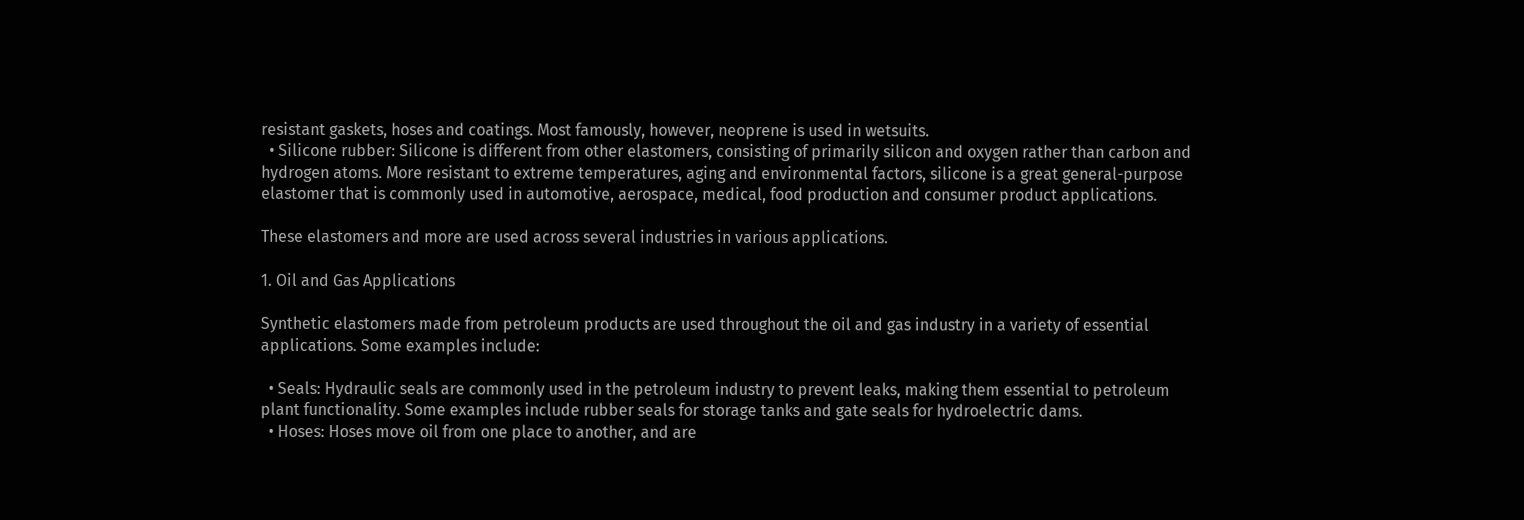resistant gaskets, hoses and coatings. Most famously, however, neoprene is used in wetsuits.
  • Silicone rubber: Silicone is different from other elastomers, consisting of primarily silicon and oxygen rather than carbon and hydrogen atoms. More resistant to extreme temperatures, aging and environmental factors, silicone is a great general-purpose elastomer that is commonly used in automotive, aerospace, medical, food production and consumer product applications.

These elastomers and more are used across several industries in various applications.

1. Oil and Gas Applications

Synthetic elastomers made from petroleum products are used throughout the oil and gas industry in a variety of essential applications. Some examples include:

  • Seals: Hydraulic seals are commonly used in the petroleum industry to prevent leaks, making them essential to petroleum plant functionality. Some examples include rubber seals for storage tanks and gate seals for hydroelectric dams.
  • Hoses: Hoses move oil from one place to another, and are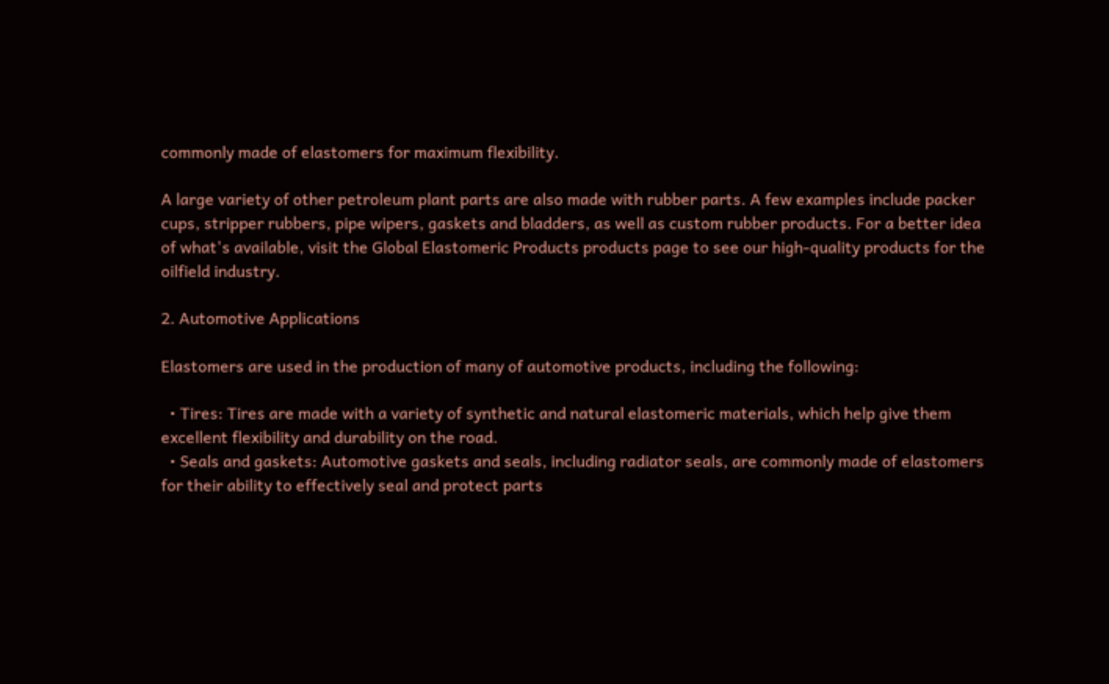commonly made of elastomers for maximum flexibility.

A large variety of other petroleum plant parts are also made with rubber parts. A few examples include packer cups, stripper rubbers, pipe wipers, gaskets and bladders, as well as custom rubber products. For a better idea of what's available, visit the Global Elastomeric Products products page to see our high-quality products for the oilfield industry.

2. Automotive Applications

Elastomers are used in the production of many of automotive products, including the following:

  • Tires: Tires are made with a variety of synthetic and natural elastomeric materials, which help give them excellent flexibility and durability on the road.
  • Seals and gaskets: Automotive gaskets and seals, including radiator seals, are commonly made of elastomers for their ability to effectively seal and protect parts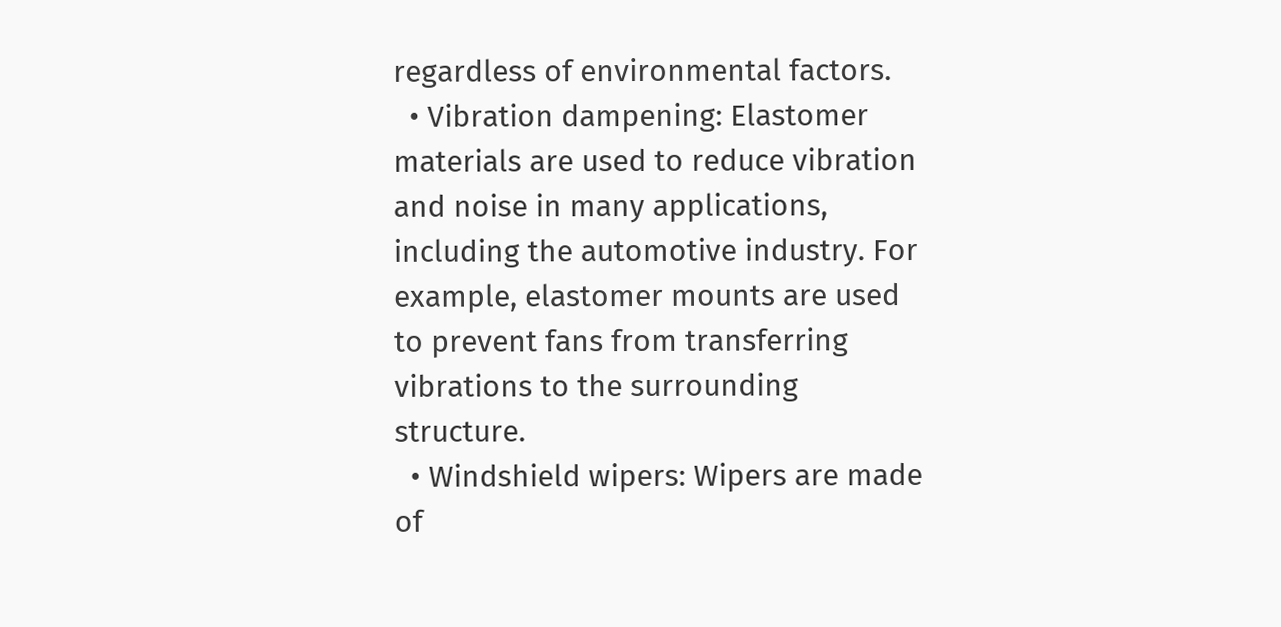regardless of environmental factors.
  • Vibration dampening: Elastomer materials are used to reduce vibration and noise in many applications, including the automotive industry. For example, elastomer mounts are used to prevent fans from transferring vibrations to the surrounding structure.
  • Windshield wipers: Wipers are made of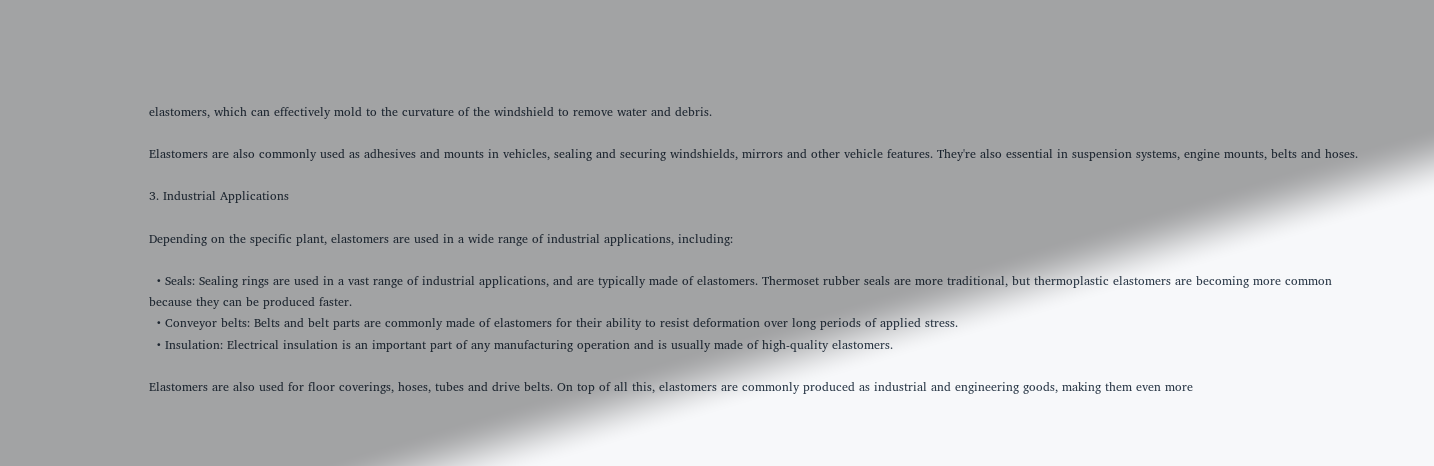elastomers, which can effectively mold to the curvature of the windshield to remove water and debris.

Elastomers are also commonly used as adhesives and mounts in vehicles, sealing and securing windshields, mirrors and other vehicle features. They're also essential in suspension systems, engine mounts, belts and hoses.

3. Industrial Applications

Depending on the specific plant, elastomers are used in a wide range of industrial applications, including:

  • Seals: Sealing rings are used in a vast range of industrial applications, and are typically made of elastomers. Thermoset rubber seals are more traditional, but thermoplastic elastomers are becoming more common because they can be produced faster.
  • Conveyor belts: Belts and belt parts are commonly made of elastomers for their ability to resist deformation over long periods of applied stress.
  • Insulation: Electrical insulation is an important part of any manufacturing operation and is usually made of high-quality elastomers.

Elastomers are also used for floor coverings, hoses, tubes and drive belts. On top of all this, elastomers are commonly produced as industrial and engineering goods, making them even more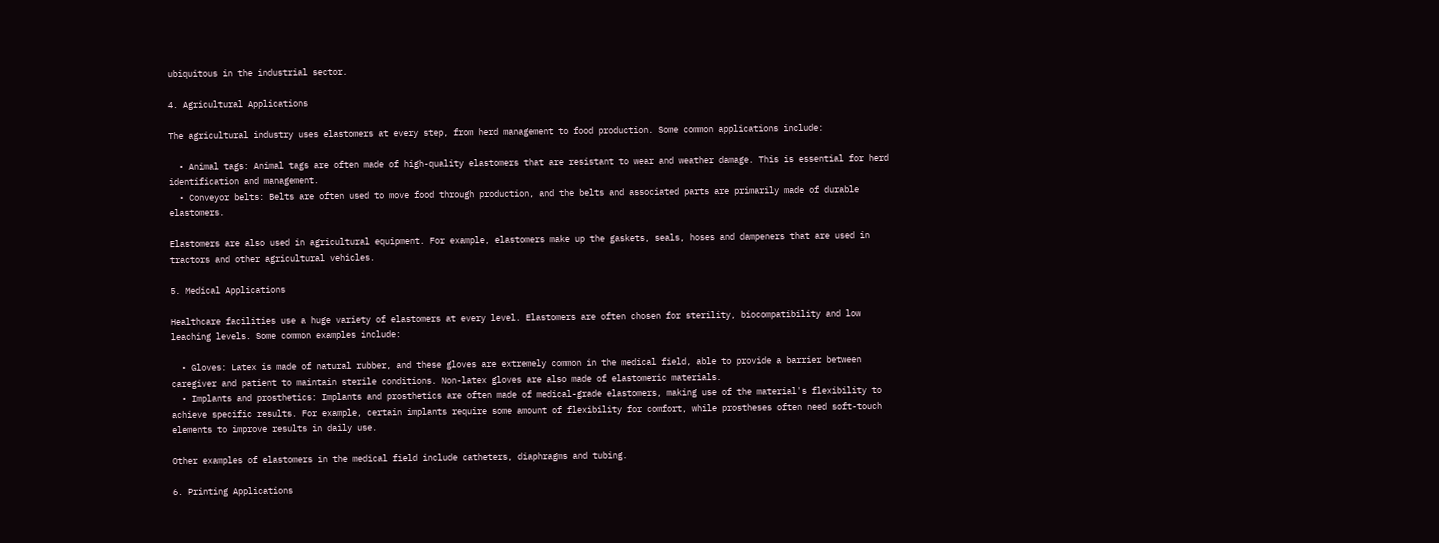ubiquitous in the industrial sector.

4. Agricultural Applications

The agricultural industry uses elastomers at every step, from herd management to food production. Some common applications include:

  • Animal tags: Animal tags are often made of high-quality elastomers that are resistant to wear and weather damage. This is essential for herd identification and management.
  • Conveyor belts: Belts are often used to move food through production, and the belts and associated parts are primarily made of durable elastomers.

Elastomers are also used in agricultural equipment. For example, elastomers make up the gaskets, seals, hoses and dampeners that are used in tractors and other agricultural vehicles.

5. Medical Applications

Healthcare facilities use a huge variety of elastomers at every level. Elastomers are often chosen for sterility, biocompatibility and low leaching levels. Some common examples include:

  • Gloves: Latex is made of natural rubber, and these gloves are extremely common in the medical field, able to provide a barrier between caregiver and patient to maintain sterile conditions. Non-latex gloves are also made of elastomeric materials.
  • Implants and prosthetics: Implants and prosthetics are often made of medical-grade elastomers, making use of the material's flexibility to achieve specific results. For example, certain implants require some amount of flexibility for comfort, while prostheses often need soft-touch elements to improve results in daily use.

Other examples of elastomers in the medical field include catheters, diaphragms and tubing.

6. Printing Applications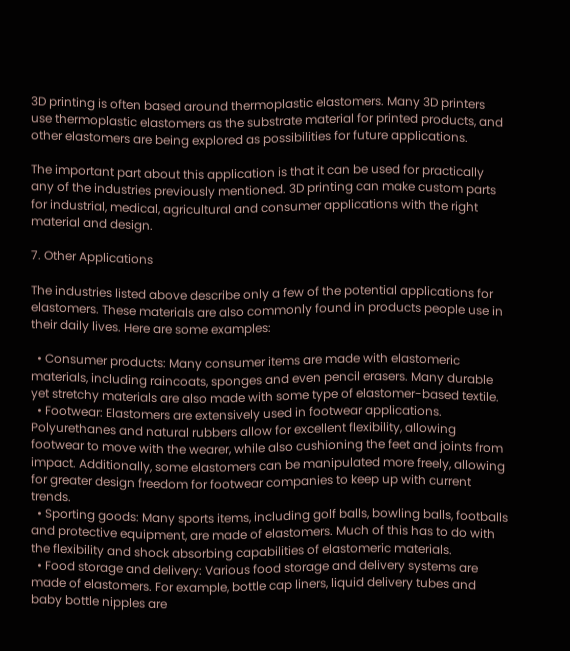3D printing is often based around thermoplastic elastomers. Many 3D printers use thermoplastic elastomers as the substrate material for printed products, and other elastomers are being explored as possibilities for future applications.

The important part about this application is that it can be used for practically any of the industries previously mentioned. 3D printing can make custom parts for industrial, medical, agricultural and consumer applications with the right material and design.

7. Other Applications

The industries listed above describe only a few of the potential applications for elastomers. These materials are also commonly found in products people use in their daily lives. Here are some examples:

  • Consumer products: Many consumer items are made with elastomeric materials, including raincoats, sponges and even pencil erasers. Many durable yet stretchy materials are also made with some type of elastomer-based textile.
  • Footwear: Elastomers are extensively used in footwear applications. Polyurethanes and natural rubbers allow for excellent flexibility, allowing footwear to move with the wearer, while also cushioning the feet and joints from impact. Additionally, some elastomers can be manipulated more freely, allowing for greater design freedom for footwear companies to keep up with current trends.
  • Sporting goods: Many sports items, including golf balls, bowling balls, footballs and protective equipment, are made of elastomers. Much of this has to do with the flexibility and shock absorbing capabilities of elastomeric materials.
  • Food storage and delivery: Various food storage and delivery systems are made of elastomers. For example, bottle cap liners, liquid delivery tubes and baby bottle nipples are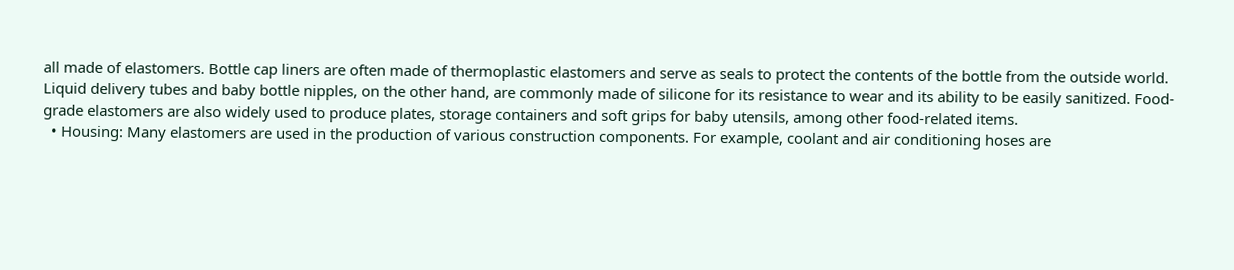all made of elastomers. Bottle cap liners are often made of thermoplastic elastomers and serve as seals to protect the contents of the bottle from the outside world. Liquid delivery tubes and baby bottle nipples, on the other hand, are commonly made of silicone for its resistance to wear and its ability to be easily sanitized. Food-grade elastomers are also widely used to produce plates, storage containers and soft grips for baby utensils, among other food-related items.
  • Housing: Many elastomers are used in the production of various construction components. For example, coolant and air conditioning hoses are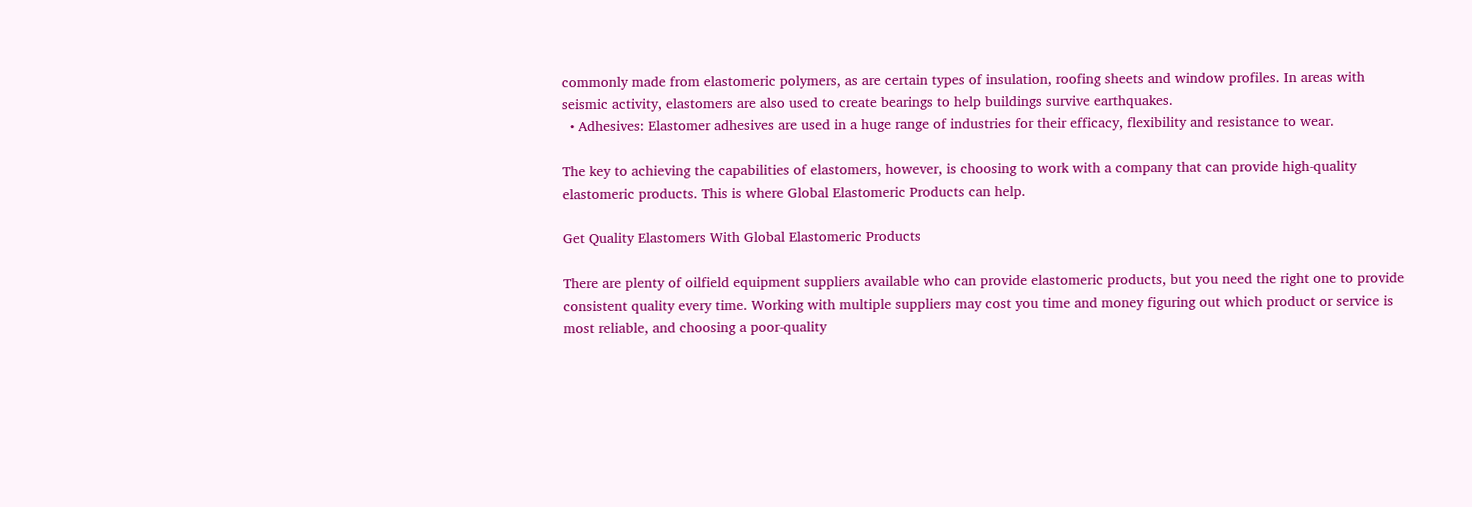commonly made from elastomeric polymers, as are certain types of insulation, roofing sheets and window profiles. In areas with seismic activity, elastomers are also used to create bearings to help buildings survive earthquakes.
  • Adhesives: Elastomer adhesives are used in a huge range of industries for their efficacy, flexibility and resistance to wear.

The key to achieving the capabilities of elastomers, however, is choosing to work with a company that can provide high-quality elastomeric products. This is where Global Elastomeric Products can help.

Get Quality Elastomers With Global Elastomeric Products

There are plenty of oilfield equipment suppliers available who can provide elastomeric products, but you need the right one to provide consistent quality every time. Working with multiple suppliers may cost you time and money figuring out which product or service is most reliable, and choosing a poor-quality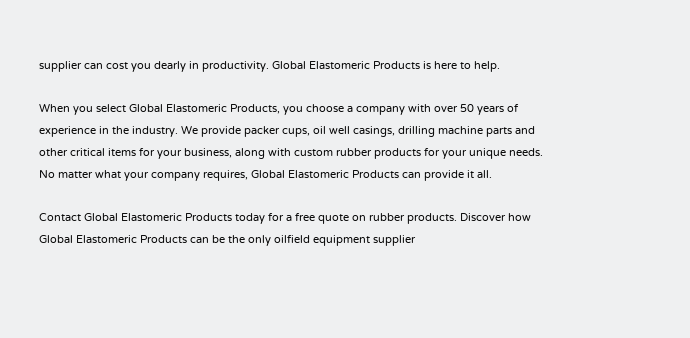supplier can cost you dearly in productivity. Global Elastomeric Products is here to help.

When you select Global Elastomeric Products, you choose a company with over 50 years of experience in the industry. We provide packer cups, oil well casings, drilling machine parts and other critical items for your business, along with custom rubber products for your unique needs. No matter what your company requires, Global Elastomeric Products can provide it all.

Contact Global Elastomeric Products today for a free quote on rubber products. Discover how Global Elastomeric Products can be the only oilfield equipment supplier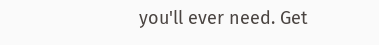you'll ever need. Get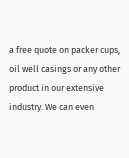a free quote on packer cups, oil well casings or any other product in our extensive industry. We can even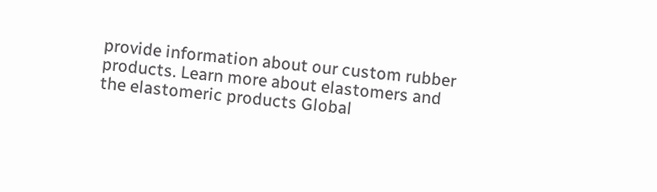provide information about our custom rubber products. Learn more about elastomers and the elastomeric products Global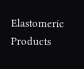Elastomeric Products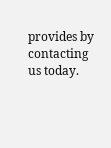provides by contacting us today.